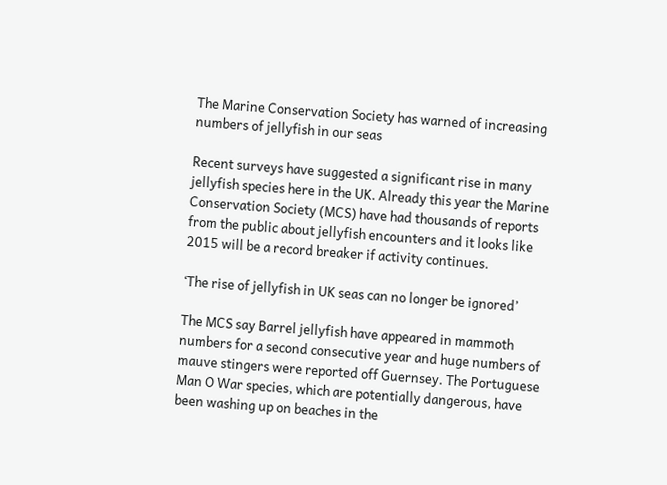The Marine Conservation Society has warned of increasing numbers of jellyfish in our seas

Recent surveys have suggested a significant rise in many jellyfish species here in the UK. Already this year the Marine Conservation Society (MCS) have had thousands of reports from the public about jellyfish encounters and it looks like 2015 will be a record breaker if activity continues.

‘The rise of jellyfish in UK seas can no longer be ignored’

The MCS say Barrel jellyfish have appeared in mammoth numbers for a second consecutive year and huge numbers of mauve stingers were reported off Guernsey. The Portuguese Man O War species, which are potentially dangerous, have been washing up on beaches in the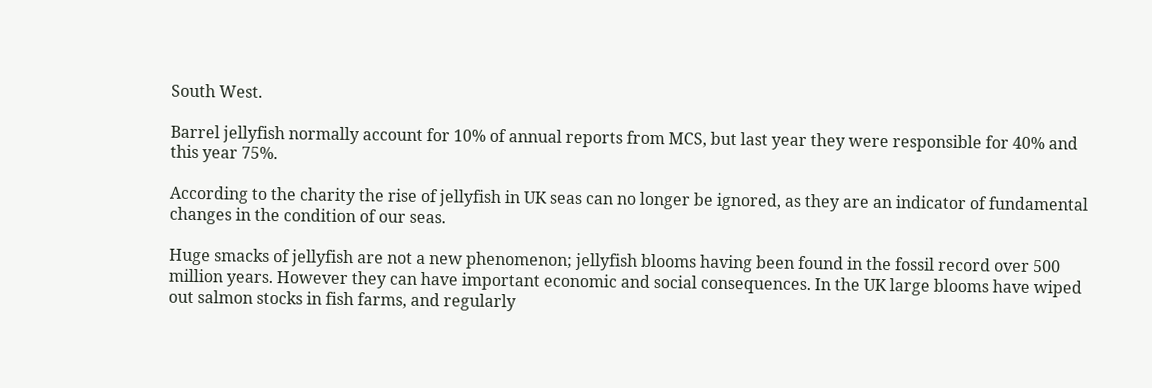South West.

Barrel jellyfish normally account for 10% of annual reports from MCS, but last year they were responsible for 40% and this year 75%.

According to the charity the rise of jellyfish in UK seas can no longer be ignored, as they are an indicator of fundamental changes in the condition of our seas.

Huge smacks of jellyfish are not a new phenomenon; jellyfish blooms having been found in the fossil record over 500 million years. However they can have important economic and social consequences. In the UK large blooms have wiped out salmon stocks in fish farms, and regularly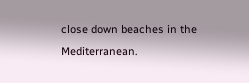close down beaches in the Mediterranean.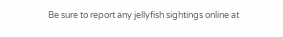Be sure to report any jellyfish sightings online at